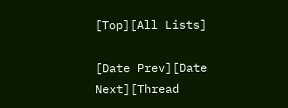[Top][All Lists]

[Date Prev][Date Next][Thread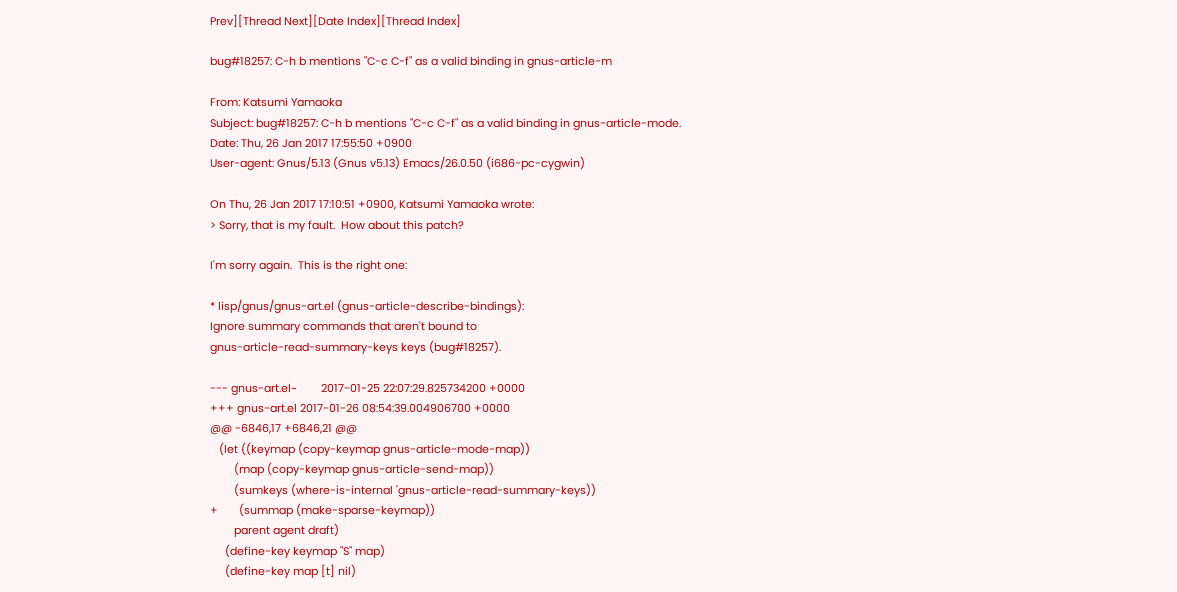Prev][Thread Next][Date Index][Thread Index]

bug#18257: C-h b mentions "C-c C-f" as a valid binding in gnus-article-m

From: Katsumi Yamaoka
Subject: bug#18257: C-h b mentions "C-c C-f" as a valid binding in gnus-article-mode.
Date: Thu, 26 Jan 2017 17:55:50 +0900
User-agent: Gnus/5.13 (Gnus v5.13) Emacs/26.0.50 (i686-pc-cygwin)

On Thu, 26 Jan 2017 17:10:51 +0900, Katsumi Yamaoka wrote:
> Sorry, that is my fault.  How about this patch?

I'm sorry again.  This is the right one:

* lisp/gnus/gnus-art.el (gnus-article-describe-bindings):
Ignore summary commands that aren't bound to
gnus-article-read-summary-keys keys (bug#18257).

--- gnus-art.el~        2017-01-25 22:07:29.825734200 +0000
+++ gnus-art.el 2017-01-26 08:54:39.004906700 +0000
@@ -6846,17 +6846,21 @@
   (let ((keymap (copy-keymap gnus-article-mode-map))
        (map (copy-keymap gnus-article-send-map))
        (sumkeys (where-is-internal 'gnus-article-read-summary-keys))
+       (summap (make-sparse-keymap))
        parent agent draft)
     (define-key keymap "S" map)
     (define-key map [t] nil)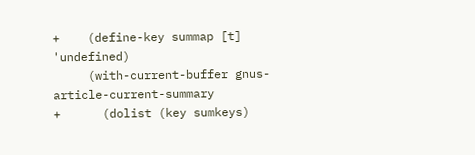+    (define-key summap [t] 'undefined)
     (with-current-buffer gnus-article-current-summary
+      (dolist (key sumkeys)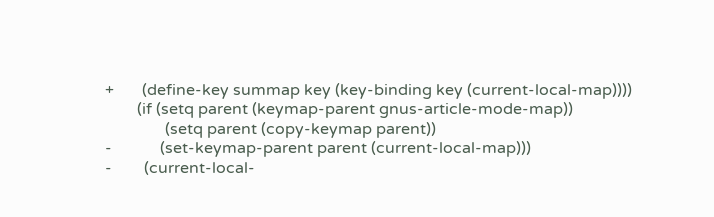+       (define-key summap key (key-binding key (current-local-map))))
        (if (setq parent (keymap-parent gnus-article-mode-map))
               (setq parent (copy-keymap parent))
-            (set-keymap-parent parent (current-local-map)))
-        (current-local-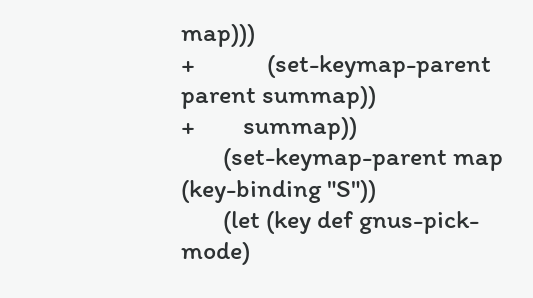map)))
+            (set-keymap-parent parent summap))
+        summap))
       (set-keymap-parent map (key-binding "S"))
       (let (key def gnus-pick-mode)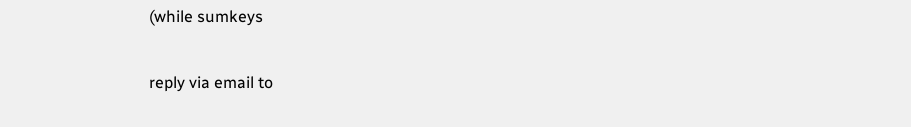(while sumkeys

reply via email to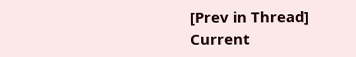[Prev in Thread] Current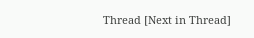Thread [Next in Thread]